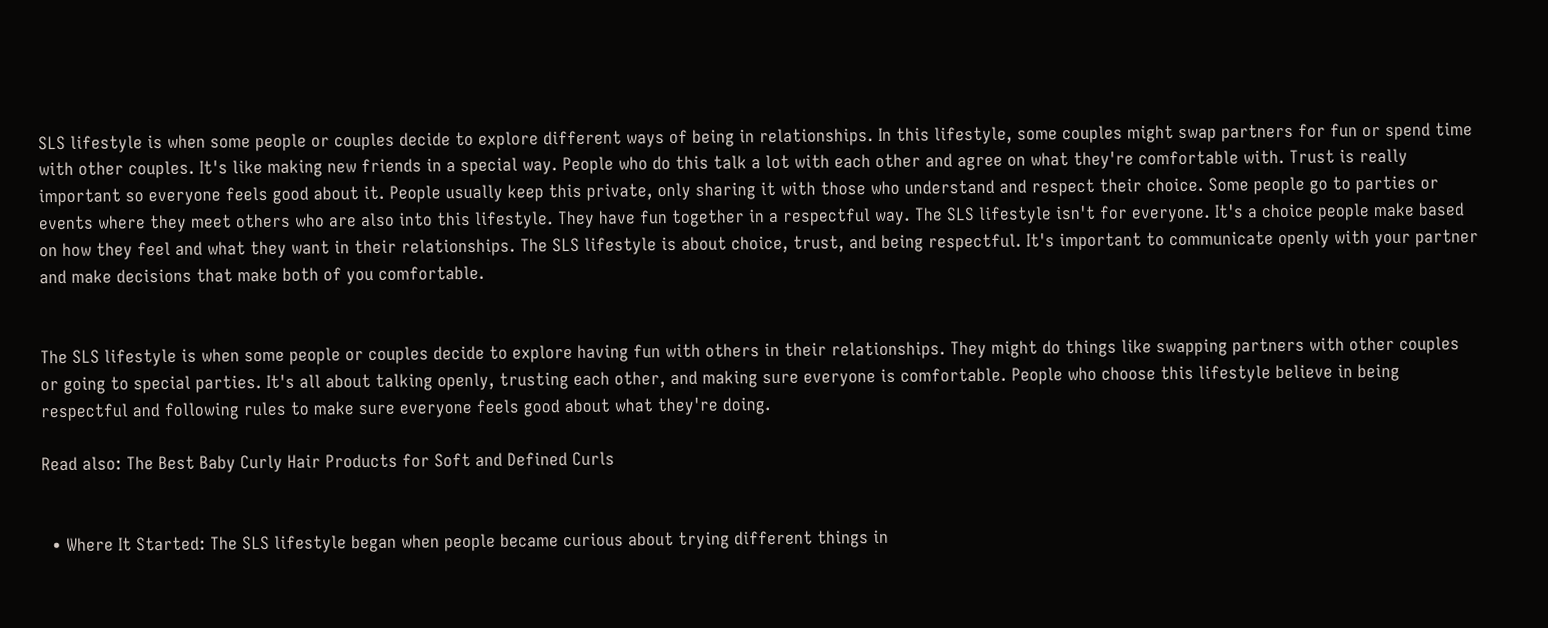SLS lifestyle is when some people or couples decide to explore different ways of being in relationships. In this lifestyle, some couples might swap partners for fun or spend time with other couples. It's like making new friends in a special way. People who do this talk a lot with each other and agree on what they're comfortable with. Trust is really important so everyone feels good about it. People usually keep this private, only sharing it with those who understand and respect their choice. Some people go to parties or events where they meet others who are also into this lifestyle. They have fun together in a respectful way. The SLS lifestyle isn't for everyone. It's a choice people make based on how they feel and what they want in their relationships. The SLS lifestyle is about choice, trust, and being respectful. It's important to communicate openly with your partner and make decisions that make both of you comfortable.


The SLS lifestyle is when some people or couples decide to explore having fun with others in their relationships. They might do things like swapping partners with other couples or going to special parties. It's all about talking openly, trusting each other, and making sure everyone is comfortable. People who choose this lifestyle believe in being respectful and following rules to make sure everyone feels good about what they're doing.

Read also: The Best Baby Curly Hair Products for Soft and Defined Curls


  • Where It Started: The SLS lifestyle began when people became curious about trying different things in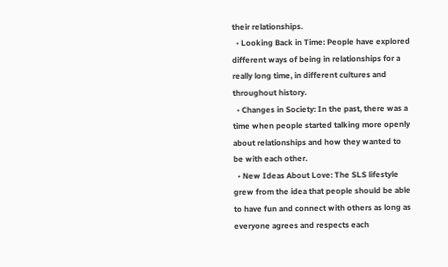their relationships.
  • Looking Back in Time: People have explored different ways of being in relationships for a really long time, in different cultures and throughout history.
  • Changes in Society: In the past, there was a time when people started talking more openly about relationships and how they wanted to be with each other.
  • New Ideas About Love: The SLS lifestyle grew from the idea that people should be able to have fun and connect with others as long as everyone agrees and respects each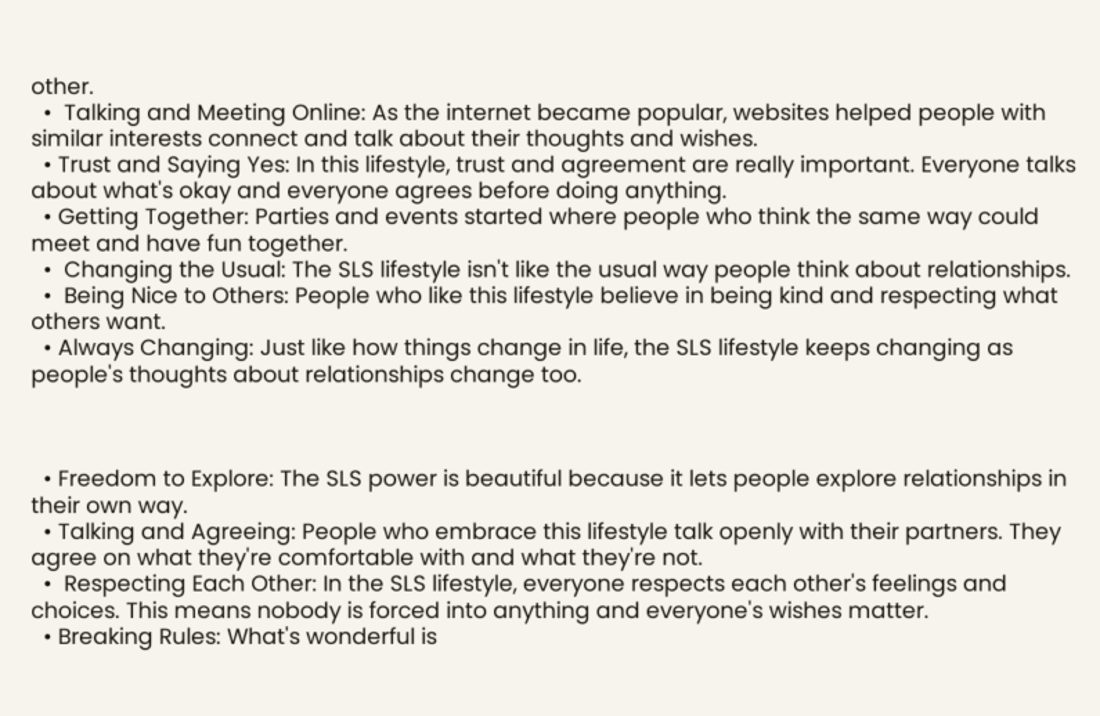other.
  •  Talking and Meeting Online: As the internet became popular, websites helped people with similar interests connect and talk about their thoughts and wishes.
  • Trust and Saying Yes: In this lifestyle, trust and agreement are really important. Everyone talks about what's okay and everyone agrees before doing anything.
  • Getting Together: Parties and events started where people who think the same way could meet and have fun together.
  •  Changing the Usual: The SLS lifestyle isn't like the usual way people think about relationships.
  •  Being Nice to Others: People who like this lifestyle believe in being kind and respecting what others want.
  • Always Changing: Just like how things change in life, the SLS lifestyle keeps changing as people's thoughts about relationships change too.



  • Freedom to Explore: The SLS power is beautiful because it lets people explore relationships in their own way.
  • Talking and Agreeing: People who embrace this lifestyle talk openly with their partners. They agree on what they're comfortable with and what they're not.
  •  Respecting Each Other: In the SLS lifestyle, everyone respects each other's feelings and choices. This means nobody is forced into anything and everyone's wishes matter.
  • Breaking Rules: What's wonderful is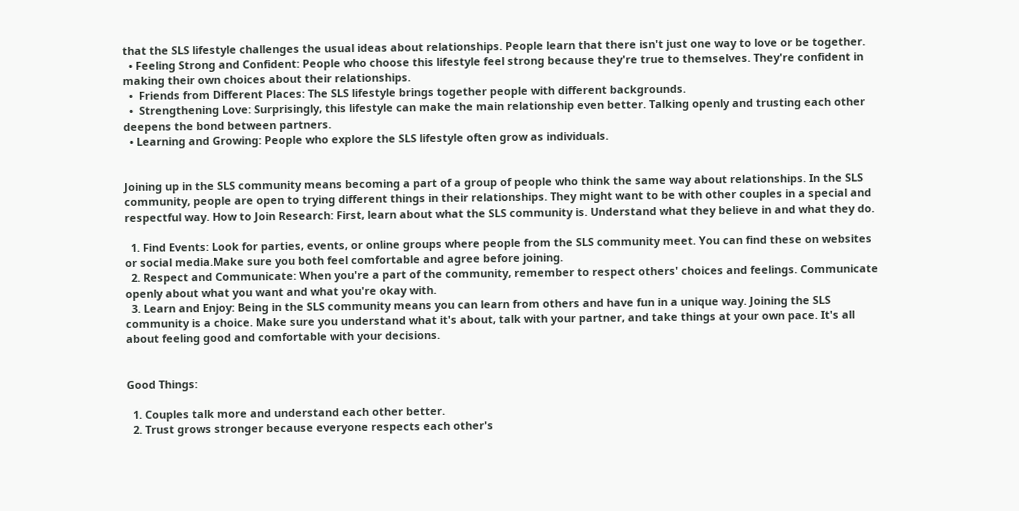that the SLS lifestyle challenges the usual ideas about relationships. People learn that there isn't just one way to love or be together.
  • Feeling Strong and Confident: People who choose this lifestyle feel strong because they're true to themselves. They're confident in making their own choices about their relationships.
  •  Friends from Different Places: The SLS lifestyle brings together people with different backgrounds.
  •  Strengthening Love: Surprisingly, this lifestyle can make the main relationship even better. Talking openly and trusting each other deepens the bond between partners.
  • Learning and Growing: People who explore the SLS lifestyle often grow as individuals.


Joining up in the SLS community means becoming a part of a group of people who think the same way about relationships. In the SLS community, people are open to trying different things in their relationships. They might want to be with other couples in a special and respectful way. How to Join Research: First, learn about what the SLS community is. Understand what they believe in and what they do.

  1. Find Events: Look for parties, events, or online groups where people from the SLS community meet. You can find these on websites or social media.Make sure you both feel comfortable and agree before joining.
  2. Respect and Communicate: When you're a part of the community, remember to respect others' choices and feelings. Communicate openly about what you want and what you're okay with.
  3. Learn and Enjoy: Being in the SLS community means you can learn from others and have fun in a unique way. Joining the SLS community is a choice. Make sure you understand what it's about, talk with your partner, and take things at your own pace. It's all about feeling good and comfortable with your decisions.


Good Things:

  1. Couples talk more and understand each other better.
  2. Trust grows stronger because everyone respects each other's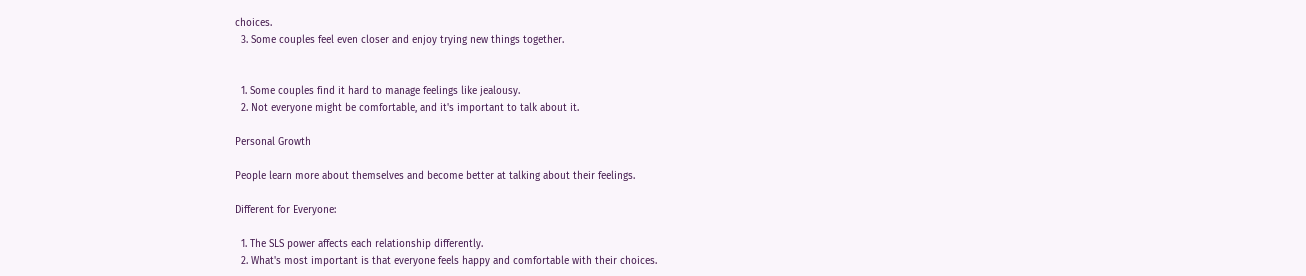choices.
  3. Some couples feel even closer and enjoy trying new things together.


  1. Some couples find it hard to manage feelings like jealousy.
  2. Not everyone might be comfortable, and it's important to talk about it.

Personal Growth

People learn more about themselves and become better at talking about their feelings.

Different for Everyone:

  1. The SLS power affects each relationship differently.
  2. What's most important is that everyone feels happy and comfortable with their choices.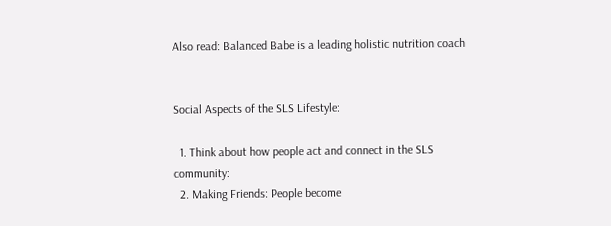Also read: Balanced Babe is a leading holistic nutrition coach


Social Aspects of the SLS Lifestyle:

  1. Think about how people act and connect in the SLS community:
  2. Making Friends: People become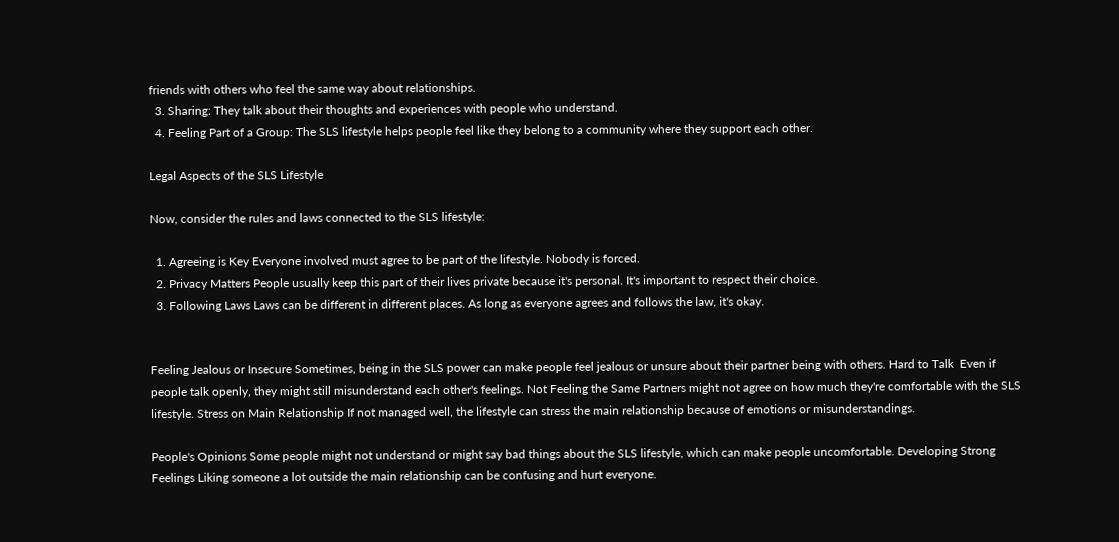friends with others who feel the same way about relationships.
  3. Sharing: They talk about their thoughts and experiences with people who understand.
  4. Feeling Part of a Group: The SLS lifestyle helps people feel like they belong to a community where they support each other.

Legal Aspects of the SLS Lifestyle

Now, consider the rules and laws connected to the SLS lifestyle:

  1. Agreeing is Key Everyone involved must agree to be part of the lifestyle. Nobody is forced.
  2. Privacy Matters People usually keep this part of their lives private because it's personal. It's important to respect their choice.
  3. Following Laws Laws can be different in different places. As long as everyone agrees and follows the law, it's okay.


Feeling Jealous or Insecure Sometimes, being in the SLS power can make people feel jealous or unsure about their partner being with others. Hard to Talk  Even if people talk openly, they might still misunderstand each other's feelings. Not Feeling the Same Partners might not agree on how much they're comfortable with the SLS lifestyle. Stress on Main Relationship If not managed well, the lifestyle can stress the main relationship because of emotions or misunderstandings.

People's Opinions Some people might not understand or might say bad things about the SLS lifestyle, which can make people uncomfortable. Developing Strong Feelings Liking someone a lot outside the main relationship can be confusing and hurt everyone.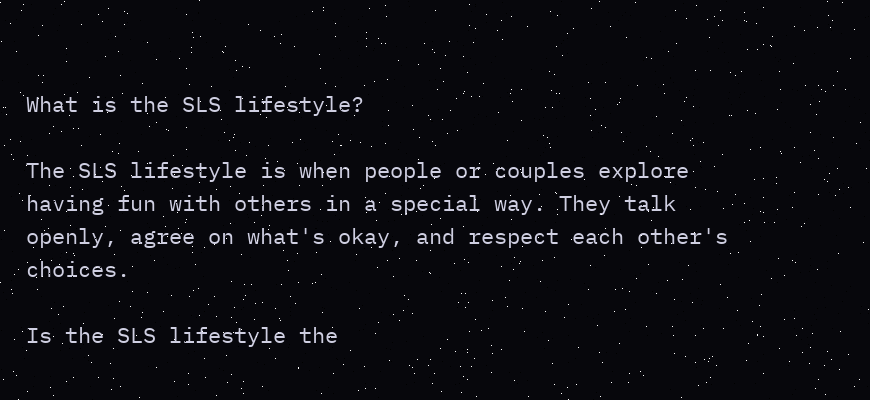What is the SLS lifestyle?

The SLS lifestyle is when people or couples explore having fun with others in a special way. They talk openly, agree on what's okay, and respect each other's choices.

Is the SLS lifestyle the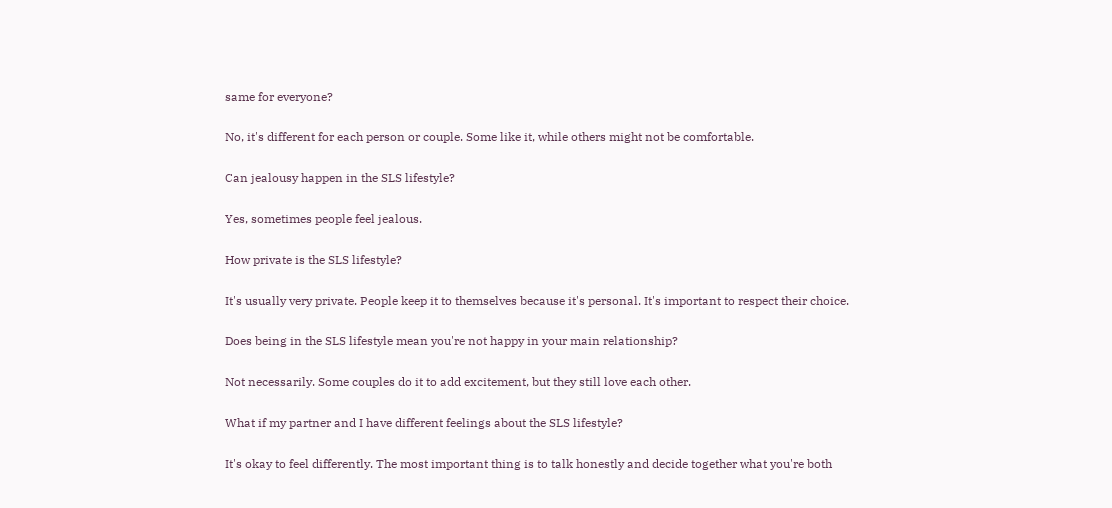same for everyone?

No, it's different for each person or couple. Some like it, while others might not be comfortable.

Can jealousy happen in the SLS lifestyle?

Yes, sometimes people feel jealous.

How private is the SLS lifestyle?

It's usually very private. People keep it to themselves because it's personal. It's important to respect their choice.

Does being in the SLS lifestyle mean you're not happy in your main relationship?

Not necessarily. Some couples do it to add excitement, but they still love each other.

What if my partner and I have different feelings about the SLS lifestyle?

It's okay to feel differently. The most important thing is to talk honestly and decide together what you're both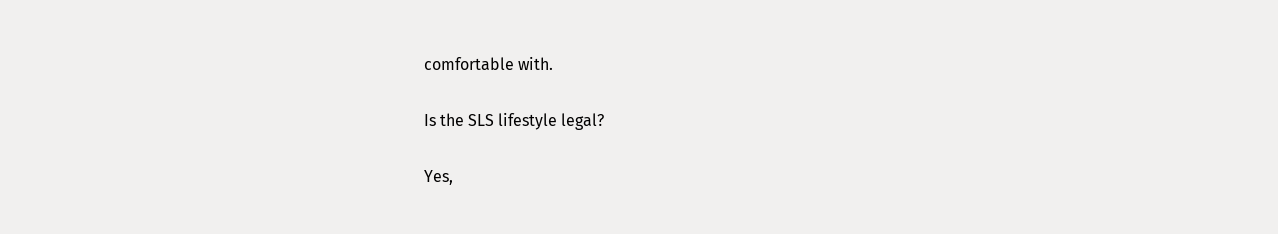comfortable with.

Is the SLS lifestyle legal?

Yes,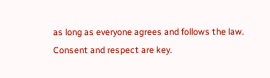as long as everyone agrees and follows the law. Consent and respect are key.